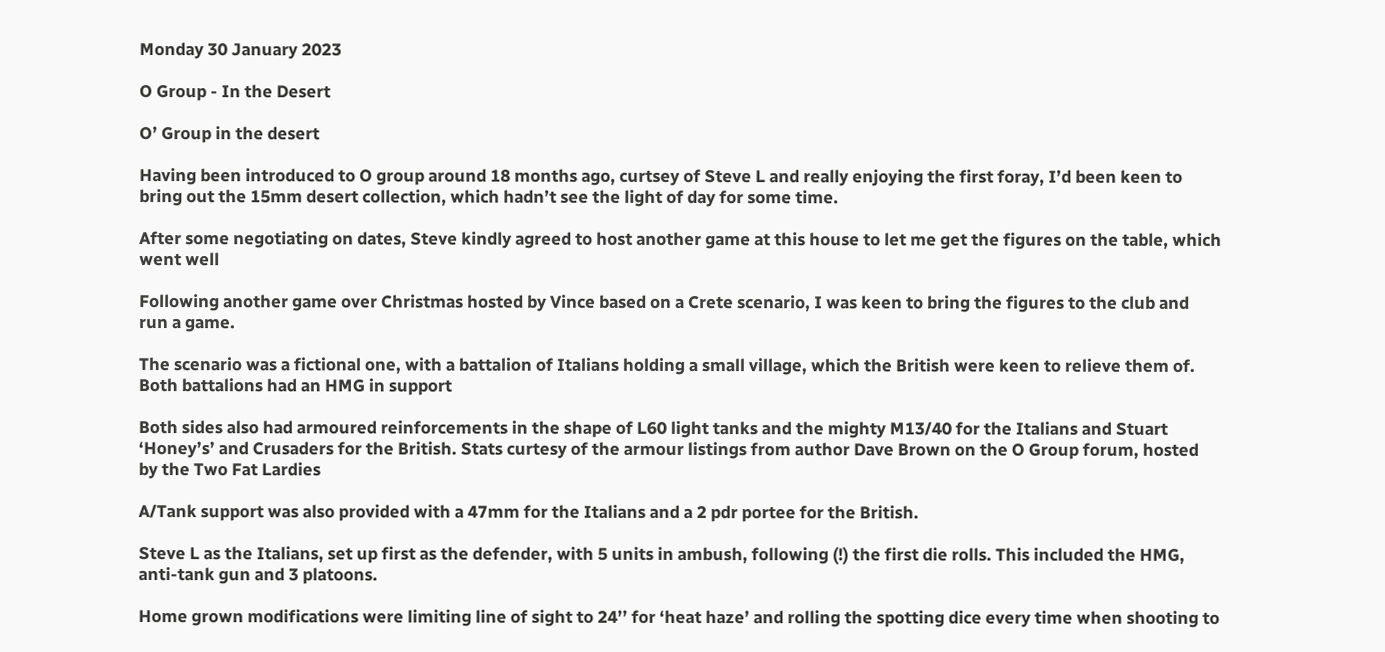Monday 30 January 2023

O Group - In the Desert

O’ Group in the desert

Having been introduced to O group around 18 months ago, curtsey of Steve L and really enjoying the first foray, I’d been keen to bring out the 15mm desert collection, which hadn’t see the light of day for some time.

After some negotiating on dates, Steve kindly agreed to host another game at this house to let me get the figures on the table, which went well

Following another game over Christmas hosted by Vince based on a Crete scenario, I was keen to bring the figures to the club and run a game.

The scenario was a fictional one, with a battalion of Italians holding a small village, which the British were keen to relieve them of. Both battalions had an HMG in support

Both sides also had armoured reinforcements in the shape of L60 light tanks and the mighty M13/40 for the Italians and Stuart ‘Honey’s’ and Crusaders for the British. Stats curtesy of the armour listings from author Dave Brown on the O Group forum, hosted by the Two Fat Lardies

A/Tank support was also provided with a 47mm for the Italians and a 2 pdr portee for the British.

Steve L as the Italians, set up first as the defender, with 5 units in ambush, following (!) the first die rolls. This included the HMG, anti-tank gun and 3 platoons.

Home grown modifications were limiting line of sight to 24’’ for ‘heat haze’ and rolling the spotting dice every time when shooting to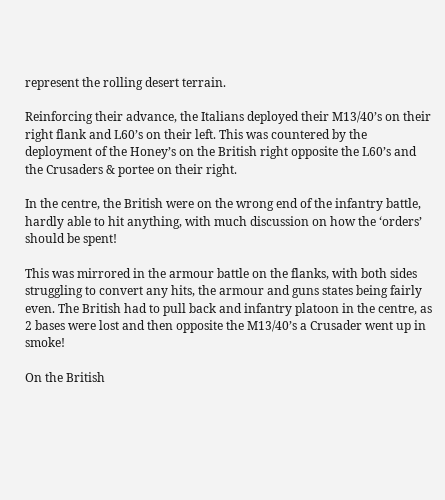represent the rolling desert terrain.

Reinforcing their advance, the Italians deployed their M13/40’s on their right flank and L60’s on their left. This was countered by the deployment of the Honey’s on the British right opposite the L60’s and the Crusaders & portee on their right.

In the centre, the British were on the wrong end of the infantry battle, hardly able to hit anything, with much discussion on how the ‘orders’ should be spent!

This was mirrored in the armour battle on the flanks, with both sides struggling to convert any hits, the armour and guns states being fairly even. The British had to pull back and infantry platoon in the centre, as 2 bases were lost and then opposite the M13/40’s a Crusader went up in smoke!

On the British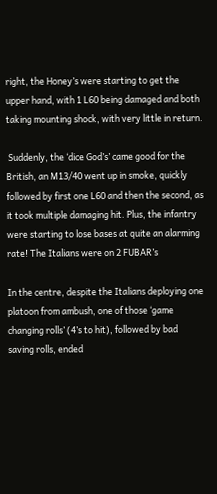right, the Honey’s were starting to get the upper hand, with 1 L60 being damaged and both taking mounting shock, with very little in return.

 Suddenly, the ‘dice God’s’ came good for the British, an M13/40 went up in smoke, quickly followed by first one L60 and then the second, as it took multiple damaging hit. Plus, the infantry were starting to lose bases at quite an alarming rate! The Italians were on 2 FUBAR’s

In the centre, despite the Italians deploying one platoon from ambush, one of those ‘game changing rolls’ (4’s to hit), followed by bad saving rolls, ended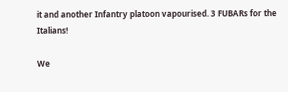it and another Infantry platoon vapourised. 3 FUBARs for the Italians!

We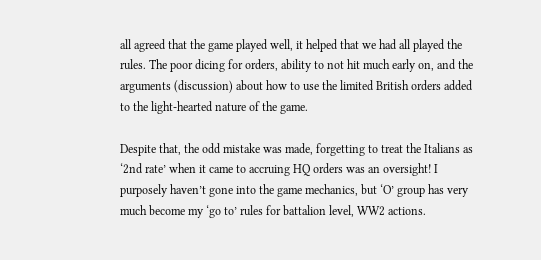all agreed that the game played well, it helped that we had all played the rules. The poor dicing for orders, ability to not hit much early on, and the arguments (discussion) about how to use the limited British orders added to the light-hearted nature of the game.

Despite that, the odd mistake was made, forgetting to treat the Italians as ‘2nd rate’ when it came to accruing HQ orders was an oversight! I purposely haven’t gone into the game mechanics, but ‘O’ group has very much become my ‘go to’ rules for battalion level, WW2 actions.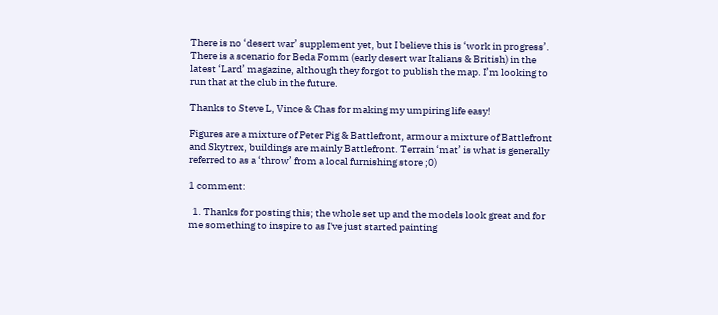There is no ‘desert war’ supplement yet, but I believe this is ‘work in progress’. There is a scenario for Beda Fomm (early desert war Italians & British) in the latest ‘Lard’ magazine, although they forgot to publish the map. I’m looking to run that at the club in the future.

Thanks to Steve L, Vince & Chas for making my umpiring life easy!

Figures are a mixture of Peter Pig & Battlefront, armour a mixture of Battlefront and Skytrex, buildings are mainly Battlefront. Terrain ‘mat’ is what is generally referred to as a ‘throw’ from a local furnishing store ;0)

1 comment:

  1. Thanks for posting this; the whole set up and the models look great and for me something to inspire to as I've just started painting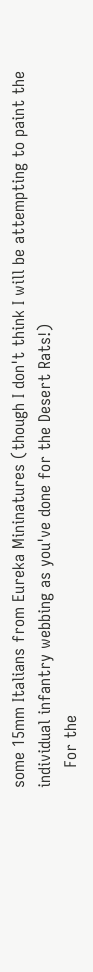some 15mm Italians from Eureka Mininatures (though I don't think I will be attempting to paint the individual infantry webbing as you've done for the Desert Rats!)
    For the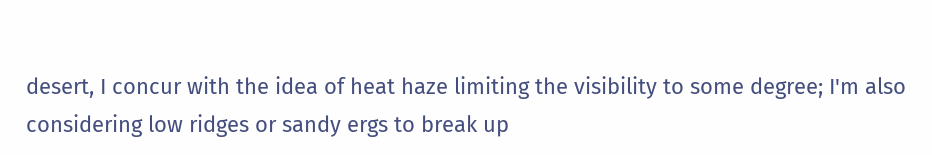desert, I concur with the idea of heat haze limiting the visibility to some degree; I'm also considering low ridges or sandy ergs to break up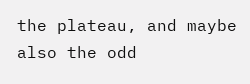the plateau, and maybe also the odd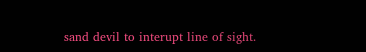sand devil to interupt line of sight.